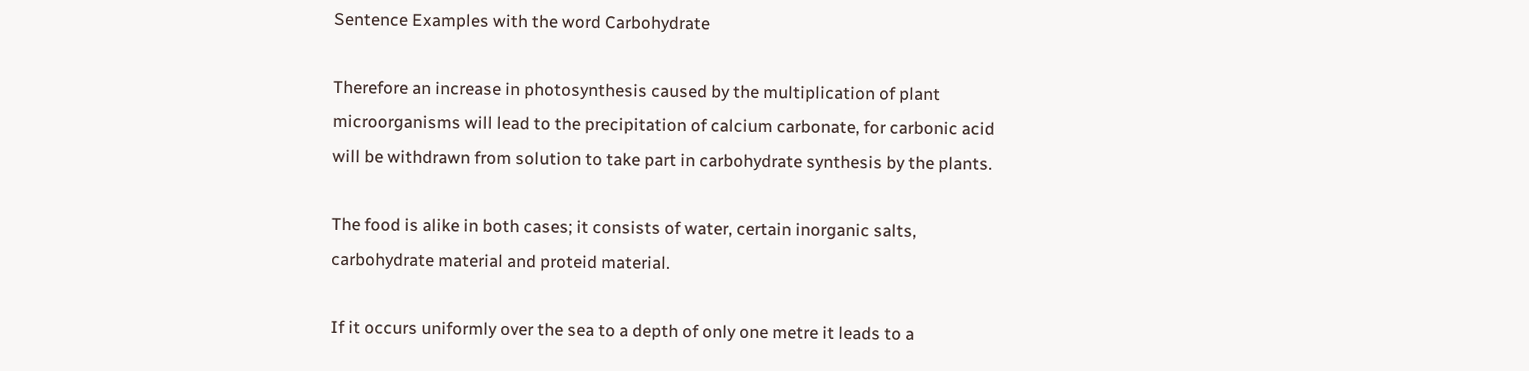Sentence Examples with the word Carbohydrate

Therefore an increase in photosynthesis caused by the multiplication of plant microorganisms will lead to the precipitation of calcium carbonate, for carbonic acid will be withdrawn from solution to take part in carbohydrate synthesis by the plants.

The food is alike in both cases; it consists of water, certain inorganic salts, carbohydrate material and proteid material.

If it occurs uniformly over the sea to a depth of only one metre it leads to a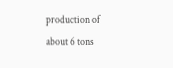production of about 6 tons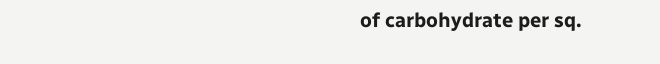of carbohydrate per sq.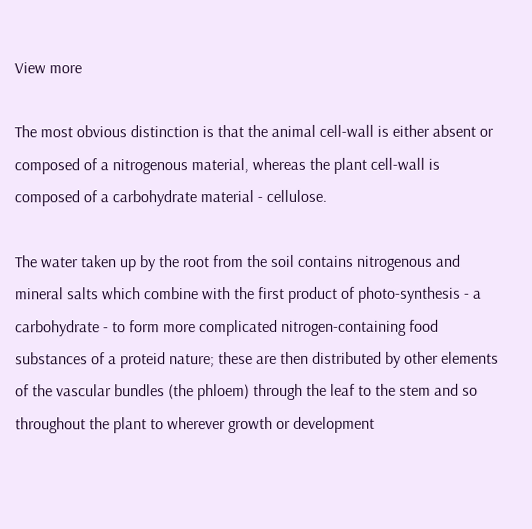View more

The most obvious distinction is that the animal cell-wall is either absent or composed of a nitrogenous material, whereas the plant cell-wall is composed of a carbohydrate material - cellulose.

The water taken up by the root from the soil contains nitrogenous and mineral salts which combine with the first product of photo-synthesis - a carbohydrate - to form more complicated nitrogen-containing food substances of a proteid nature; these are then distributed by other elements of the vascular bundles (the phloem) through the leaf to the stem and so throughout the plant to wherever growth or development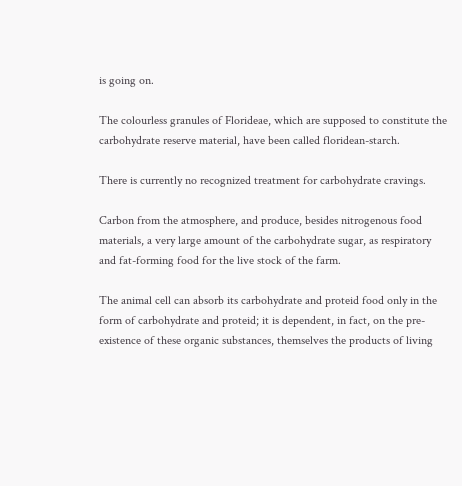is going on.

The colourless granules of Florideae, which are supposed to constitute the carbohydrate reserve material, have been called floridean-starch.

There is currently no recognized treatment for carbohydrate cravings.

Carbon from the atmosphere, and produce, besides nitrogenous food materials, a very large amount of the carbohydrate sugar, as respiratory and fat-forming food for the live stock of the farm.

The animal cell can absorb its carbohydrate and proteid food only in the form of carbohydrate and proteid; it is dependent, in fact, on the pre-existence of these organic substances, themselves the products of living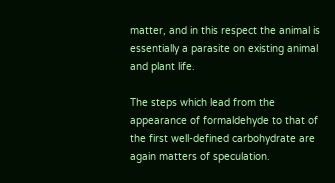matter, and in this respect the animal is essentially a parasite on existing animal and plant life.

The steps which lead from the appearance of formaldehyde to that of the first well-defined carbohydrate are again matters of speculation.